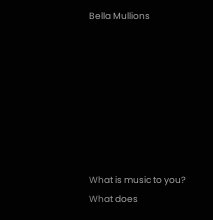Bella Mullions








What is music to you? What does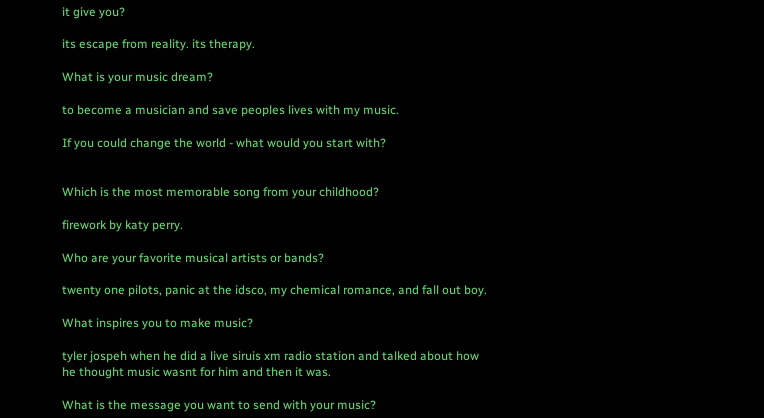it give you?

its escape from reality. its therapy.

What is your music dream?

to become a musician and save peoples lives with my music.

If you could change the world - what would you start with?


Which is the most memorable song from your childhood?

firework by katy perry.

Who are your favorite musical artists or bands?

twenty one pilots, panic at the idsco, my chemical romance, and fall out boy.

What inspires you to make music?

tyler jospeh when he did a live siruis xm radio station and talked about how he thought music wasnt for him and then it was.

What is the message you want to send with your music?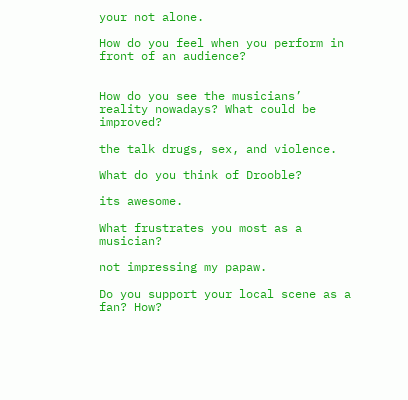your not alone.

How do you feel when you perform in front of an audience?


How do you see the musicians’ reality nowadays? What could be improved?

the talk drugs, sex, and violence.

What do you think of Drooble?

its awesome.

What frustrates you most as a musician?

not impressing my papaw.

Do you support your local scene as a fan? How?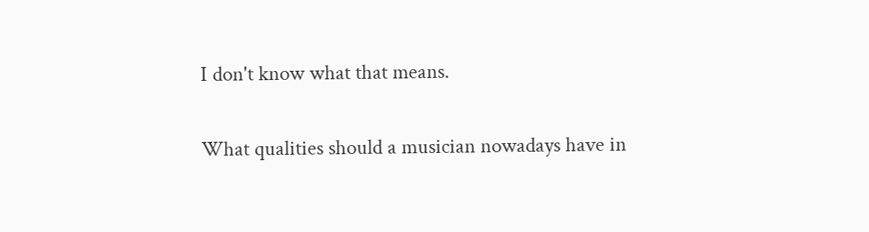I don't know what that means.

What qualities should a musician nowadays have in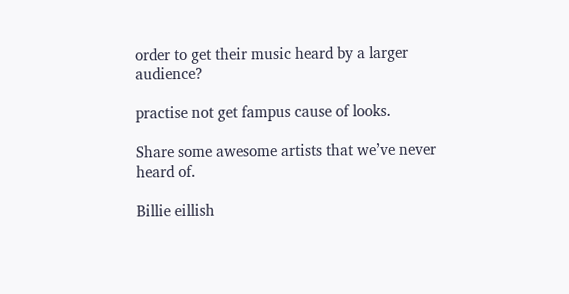order to get their music heard by a larger audience?

practise not get fampus cause of looks.

Share some awesome artists that we’ve never heard of.

Billie eillish